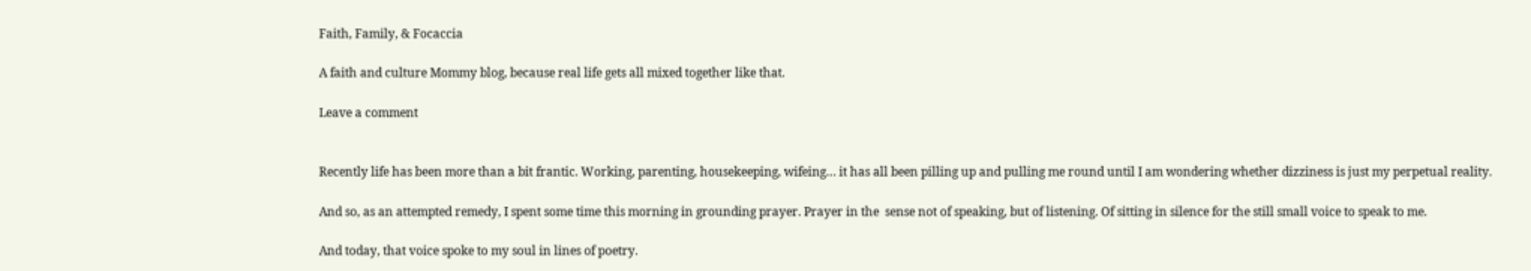Faith, Family, & Focaccia

A faith and culture Mommy blog, because real life gets all mixed together like that.

Leave a comment


Recently life has been more than a bit frantic. Working, parenting, housekeeping, wifeing… it has all been pilling up and pulling me round until I am wondering whether dizziness is just my perpetual reality.

And so, as an attempted remedy, I spent some time this morning in grounding prayer. Prayer in the  sense not of speaking, but of listening. Of sitting in silence for the still small voice to speak to me.

And today, that voice spoke to my soul in lines of poetry.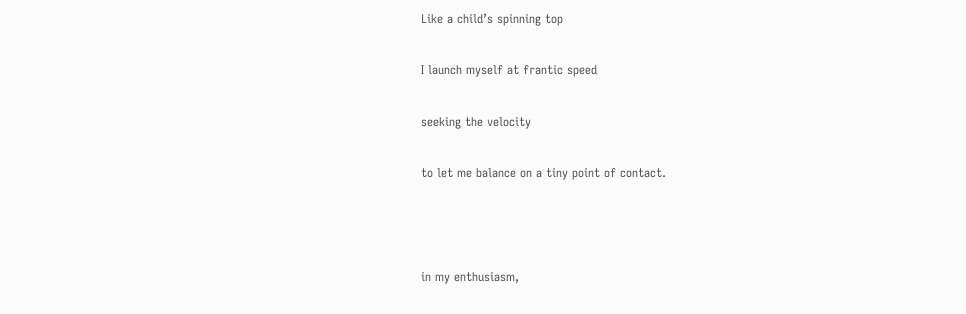Like a child’s spinning top

I launch myself at frantic speed

seeking the velocity

to let me balance on a tiny point of contact.



in my enthusiasm,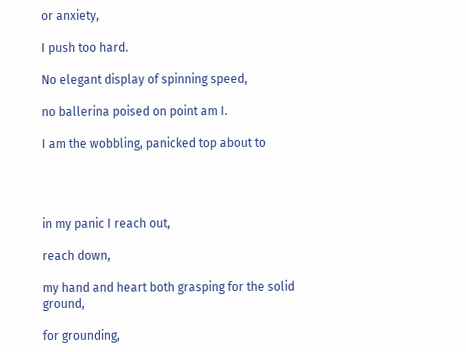or anxiety,

I push too hard.

No elegant display of spinning speed,

no ballerina poised on point am I.

I am the wobbling, panicked top about to




in my panic I reach out,

reach down,

my hand and heart both grasping for the solid ground,

for grounding,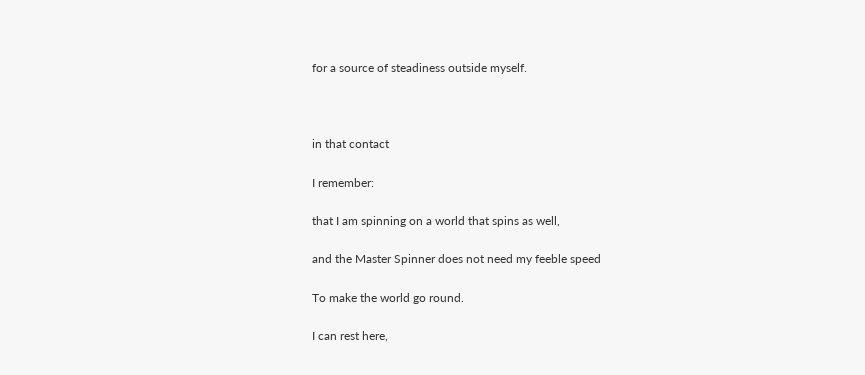for a source of steadiness outside myself.



in that contact

I remember:

that I am spinning on a world that spins as well,

and the Master Spinner does not need my feeble speed

To make the world go round.

I can rest here,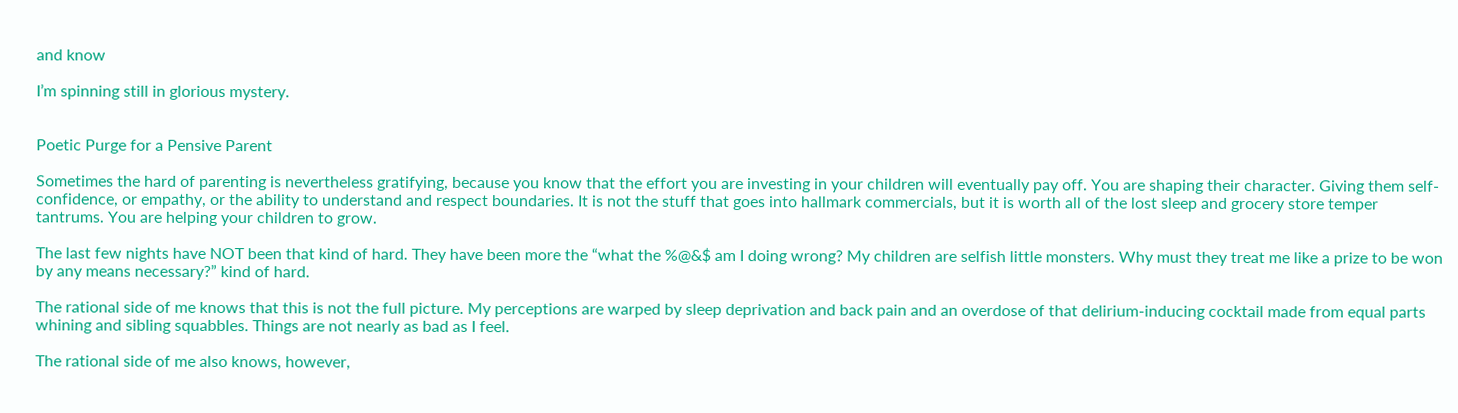and know

I’m spinning still in glorious mystery.


Poetic Purge for a Pensive Parent

Sometimes the hard of parenting is nevertheless gratifying, because you know that the effort you are investing in your children will eventually pay off. You are shaping their character. Giving them self-confidence, or empathy, or the ability to understand and respect boundaries. It is not the stuff that goes into hallmark commercials, but it is worth all of the lost sleep and grocery store temper tantrums. You are helping your children to grow.

The last few nights have NOT been that kind of hard. They have been more the “what the %@&$ am I doing wrong? My children are selfish little monsters. Why must they treat me like a prize to be won by any means necessary?” kind of hard.

The rational side of me knows that this is not the full picture. My perceptions are warped by sleep deprivation and back pain and an overdose of that delirium-inducing cocktail made from equal parts whining and sibling squabbles. Things are not nearly as bad as I feel.

The rational side of me also knows, however,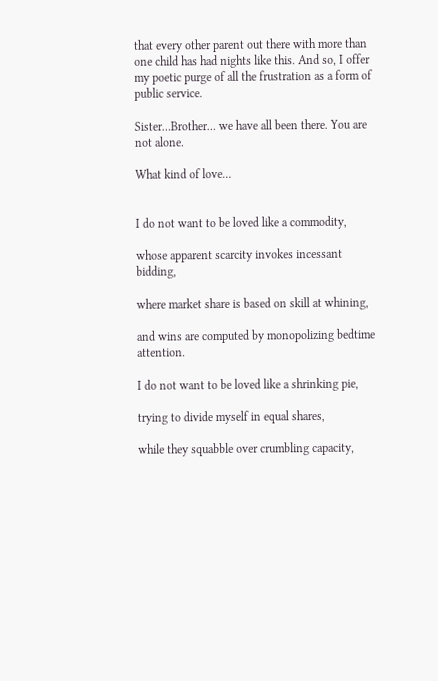that every other parent out there with more than one child has had nights like this. And so, I offer my poetic purge of all the frustration as a form of public service.

Sister…Brother… we have all been there. You are not alone.

What kind of love…


I do not want to be loved like a commodity,

whose apparent scarcity invokes incessant bidding,

where market share is based on skill at whining,

and wins are computed by monopolizing bedtime attention.

I do not want to be loved like a shrinking pie,

trying to divide myself in equal shares,

while they squabble over crumbling capacity,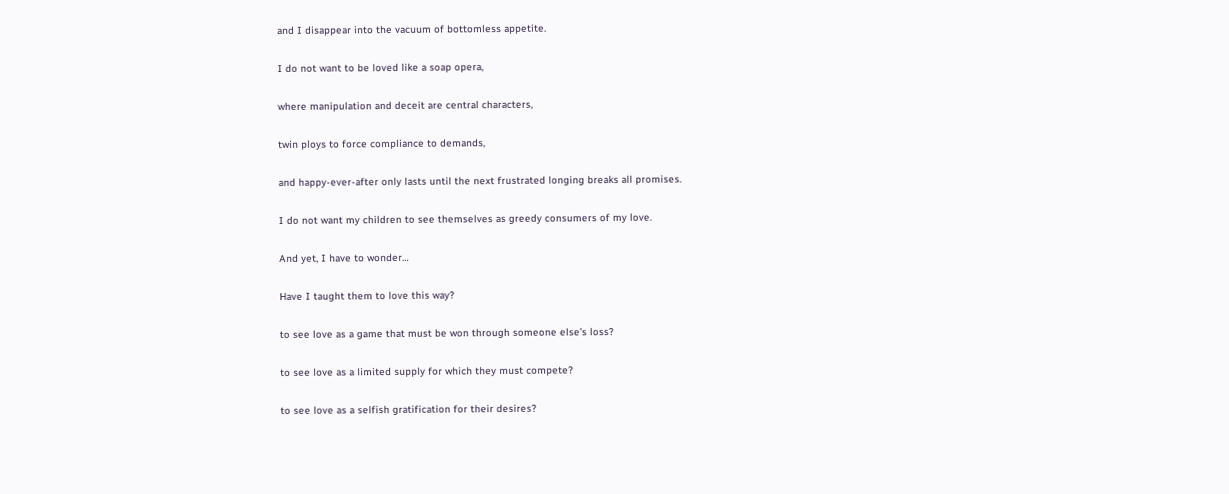and I disappear into the vacuum of bottomless appetite.

I do not want to be loved like a soap opera,

where manipulation and deceit are central characters,

twin ploys to force compliance to demands,

and happy-ever-after only lasts until the next frustrated longing breaks all promises.

I do not want my children to see themselves as greedy consumers of my love.

And yet, I have to wonder…

Have I taught them to love this way?

to see love as a game that must be won through someone else’s loss?

to see love as a limited supply for which they must compete?

to see love as a selfish gratification for their desires?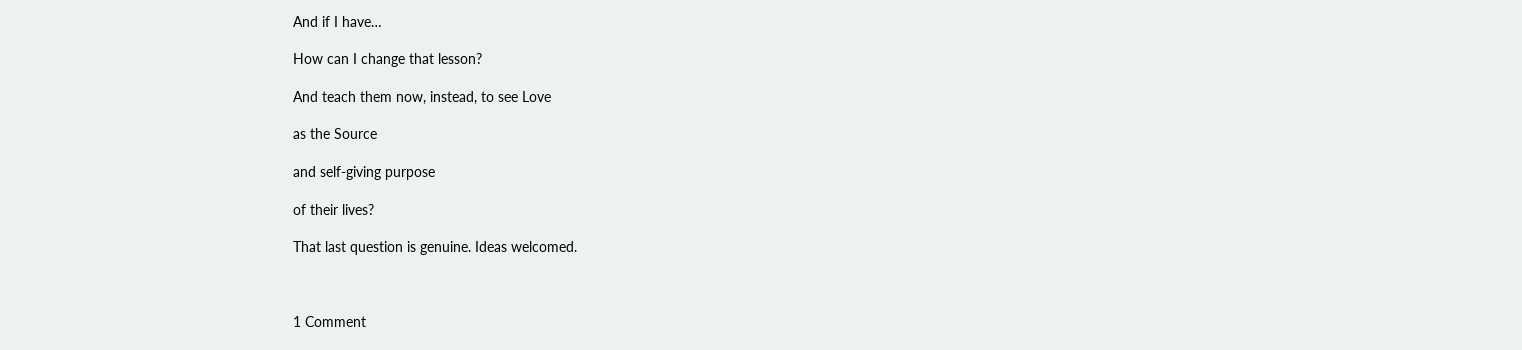And if I have…

How can I change that lesson?

And teach them now, instead, to see Love

as the Source

and self-giving purpose

of their lives?

That last question is genuine. Ideas welcomed.



1 Comment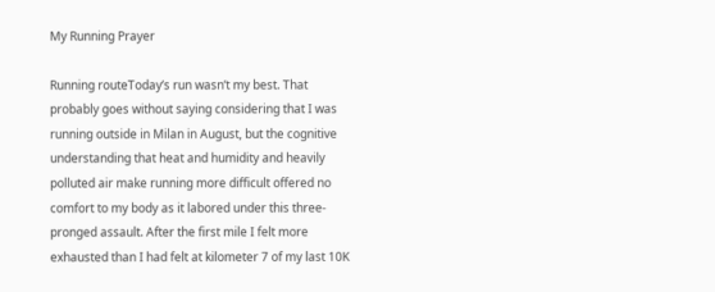My Running Prayer

Running routeToday’s run wasn’t my best. That probably goes without saying considering that I was running outside in Milan in August, but the cognitive understanding that heat and humidity and heavily polluted air make running more difficult offered no comfort to my body as it labored under this three-pronged assault. After the first mile I felt more exhausted than I had felt at kilometer 7 of my last 10K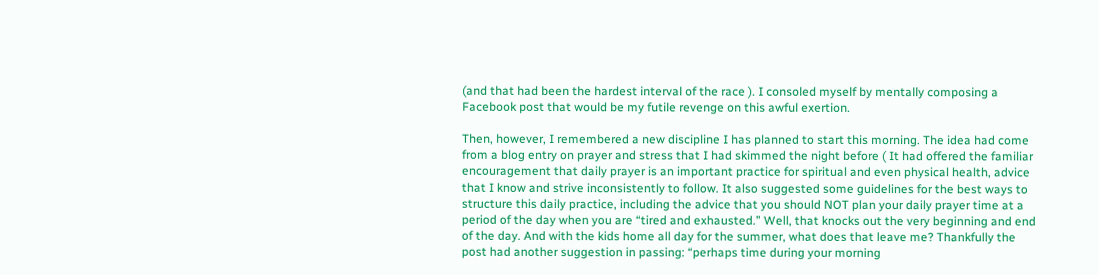(and that had been the hardest interval of the race ). I consoled myself by mentally composing a Facebook post that would be my futile revenge on this awful exertion.

Then, however, I remembered a new discipline I has planned to start this morning. The idea had come from a blog entry on prayer and stress that I had skimmed the night before ( It had offered the familiar encouragement that daily prayer is an important practice for spiritual and even physical health, advice that I know and strive inconsistently to follow. It also suggested some guidelines for the best ways to structure this daily practice, including the advice that you should NOT plan your daily prayer time at a period of the day when you are “tired and exhausted.” Well, that knocks out the very beginning and end of the day. And with the kids home all day for the summer, what does that leave me? Thankfully the post had another suggestion in passing: “perhaps time during your morning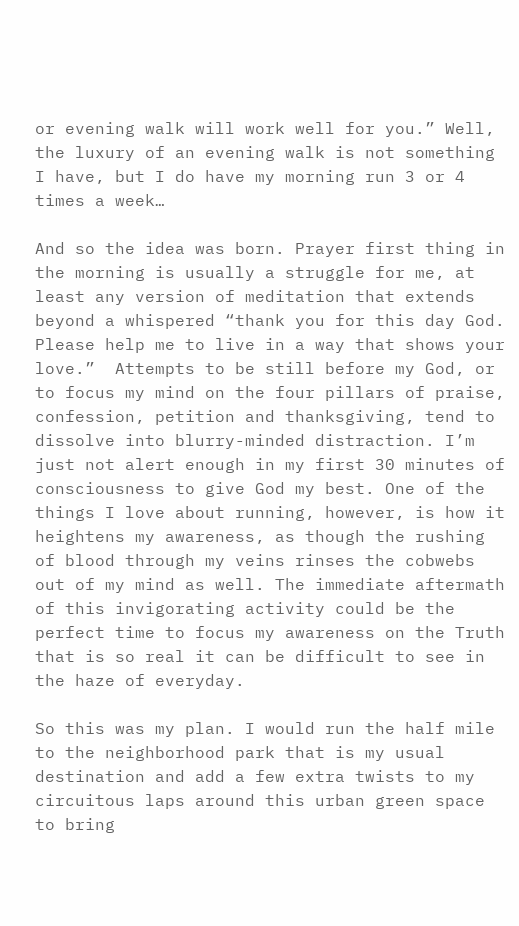or evening walk will work well for you.” Well, the luxury of an evening walk is not something I have, but I do have my morning run 3 or 4 times a week…

And so the idea was born. Prayer first thing in the morning is usually a struggle for me, at least any version of meditation that extends beyond a whispered “thank you for this day God. Please help me to live in a way that shows your love.”  Attempts to be still before my God, or to focus my mind on the four pillars of praise, confession, petition and thanksgiving, tend to dissolve into blurry-minded distraction. I’m just not alert enough in my first 30 minutes of consciousness to give God my best. One of the things I love about running, however, is how it heightens my awareness, as though the rushing of blood through my veins rinses the cobwebs out of my mind as well. The immediate aftermath of this invigorating activity could be the perfect time to focus my awareness on the Truth that is so real it can be difficult to see in the haze of everyday.

So this was my plan. I would run the half mile to the neighborhood park that is my usual destination and add a few extra twists to my circuitous laps around this urban green space to bring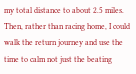my total distance to about 2.5 miles. Then, rather than racing home, I could walk the return journey and use the time to calm not just the beating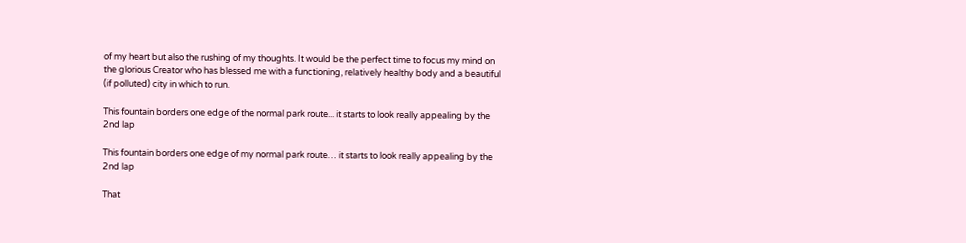of my heart but also the rushing of my thoughts. It would be the perfect time to focus my mind on the glorious Creator who has blessed me with a functioning, relatively healthy body and a beautiful (if polluted) city in which to run.

This fountain borders one edge of the normal park route... it starts to look really appealing by the 2nd lap

This fountain borders one edge of my normal park route… it starts to look really appealing by the 2nd lap

That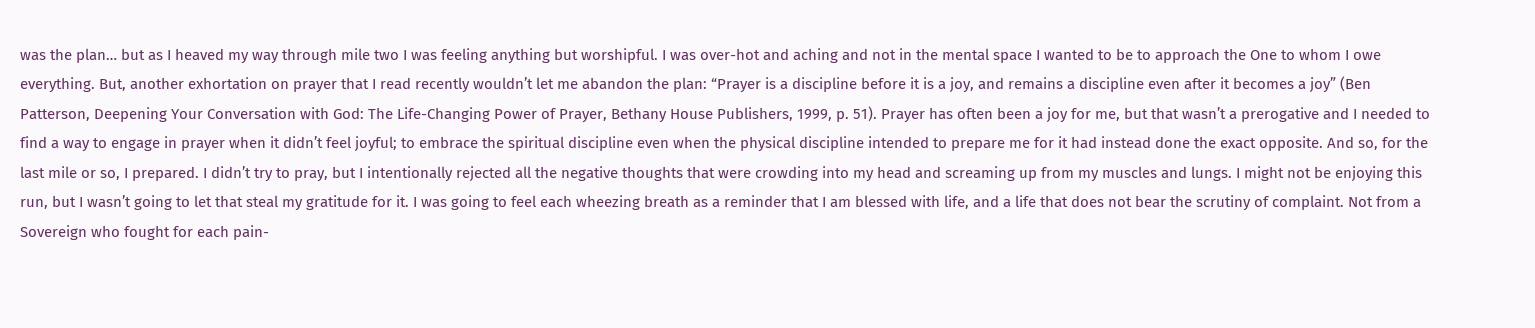was the plan… but as I heaved my way through mile two I was feeling anything but worshipful. I was over-hot and aching and not in the mental space I wanted to be to approach the One to whom I owe everything. But, another exhortation on prayer that I read recently wouldn’t let me abandon the plan: “Prayer is a discipline before it is a joy, and remains a discipline even after it becomes a joy” (Ben Patterson, Deepening Your Conversation with God: The Life-Changing Power of Prayer, Bethany House Publishers, 1999, p. 51). Prayer has often been a joy for me, but that wasn’t a prerogative and I needed to find a way to engage in prayer when it didn’t feel joyful; to embrace the spiritual discipline even when the physical discipline intended to prepare me for it had instead done the exact opposite. And so, for the last mile or so, I prepared. I didn’t try to pray, but I intentionally rejected all the negative thoughts that were crowding into my head and screaming up from my muscles and lungs. I might not be enjoying this run, but I wasn’t going to let that steal my gratitude for it. I was going to feel each wheezing breath as a reminder that I am blessed with life, and a life that does not bear the scrutiny of complaint. Not from a Sovereign who fought for each pain-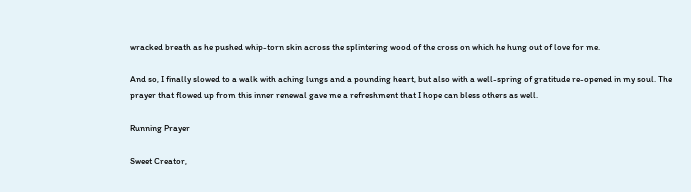wracked breath as he pushed whip-torn skin across the splintering wood of the cross on which he hung out of love for me.

And so, I finally slowed to a walk with aching lungs and a pounding heart, but also with a well-spring of gratitude re-opened in my soul. The prayer that flowed up from this inner renewal gave me a refreshment that I hope can bless others as well.

Running Prayer

Sweet Creator,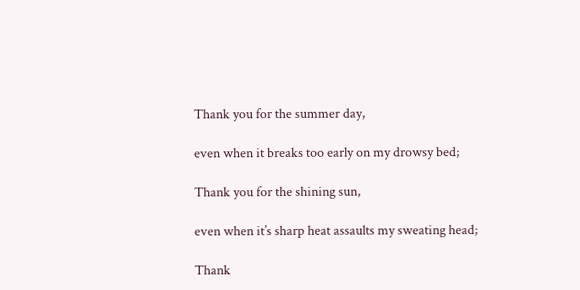Thank you for the summer day,

even when it breaks too early on my drowsy bed;

Thank you for the shining sun,

even when it’s sharp heat assaults my sweating head;

Thank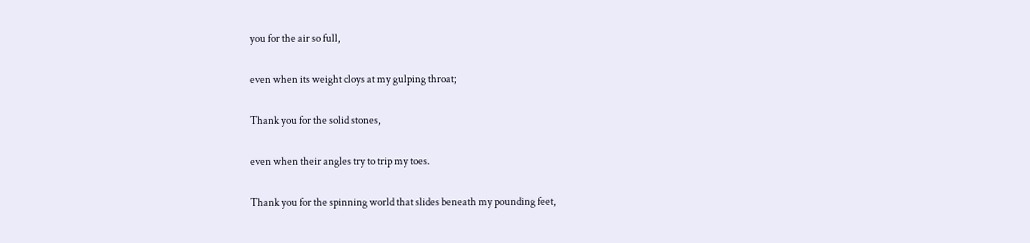you for the air so full,

even when its weight cloys at my gulping throat;

Thank you for the solid stones,

even when their angles try to trip my toes.

Thank you for the spinning world that slides beneath my pounding feet,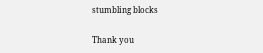stumbling blocks

Thank you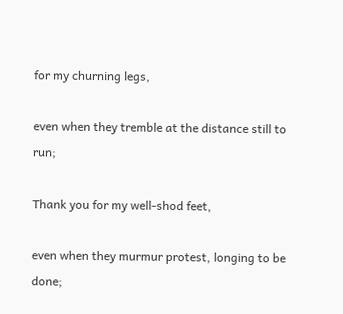for my churning legs,

even when they tremble at the distance still to run;

Thank you for my well-shod feet,

even when they murmur protest, longing to be done;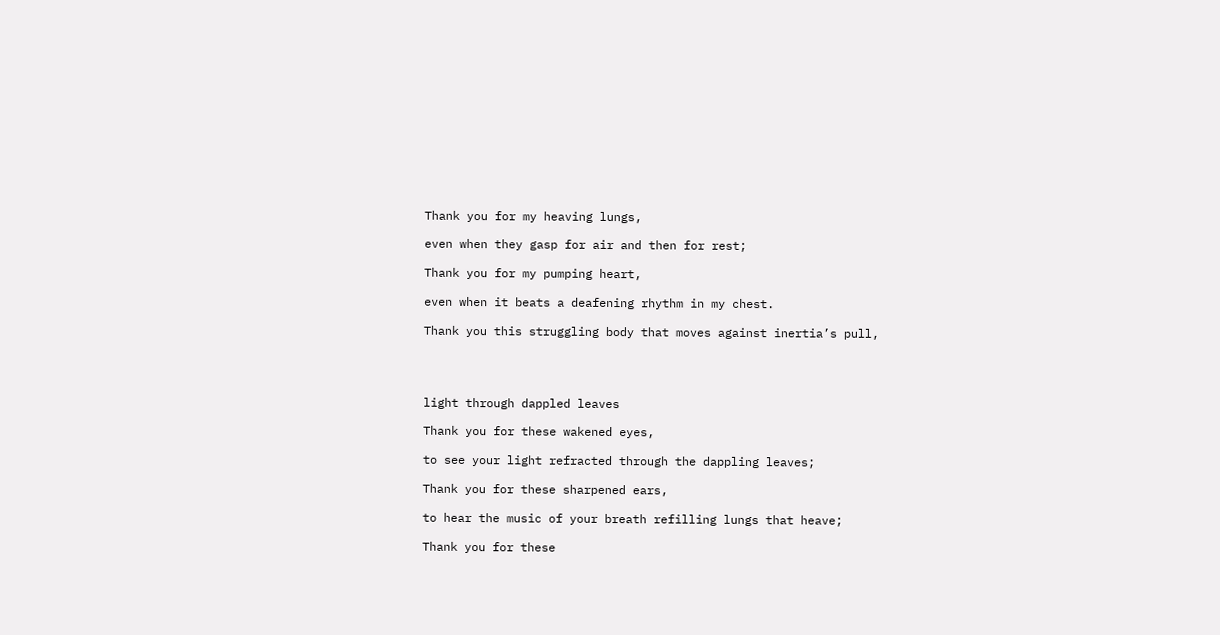Thank you for my heaving lungs,

even when they gasp for air and then for rest;

Thank you for my pumping heart,

even when it beats a deafening rhythm in my chest.

Thank you this struggling body that moves against inertia’s pull,




light through dappled leaves

Thank you for these wakened eyes,

to see your light refracted through the dappling leaves;

Thank you for these sharpened ears,

to hear the music of your breath refilling lungs that heave;

Thank you for these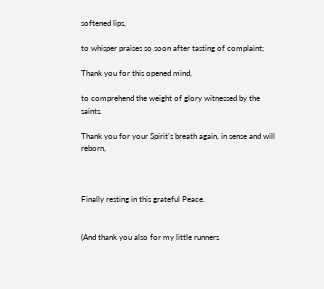softened lips,

to whisper praises so soon after tasting of complaint;

Thank you for this opened mind,

to comprehend the weight of glory witnessed by the saints.

Thank you for your Spirit’s breath again, in sense and will reborn,



Finally resting in this grateful Peace.


(And thank you also for my little runners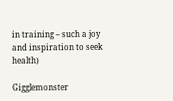in training – such a joy and inspiration to seek health)

Gigglemonster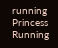running Princess Running